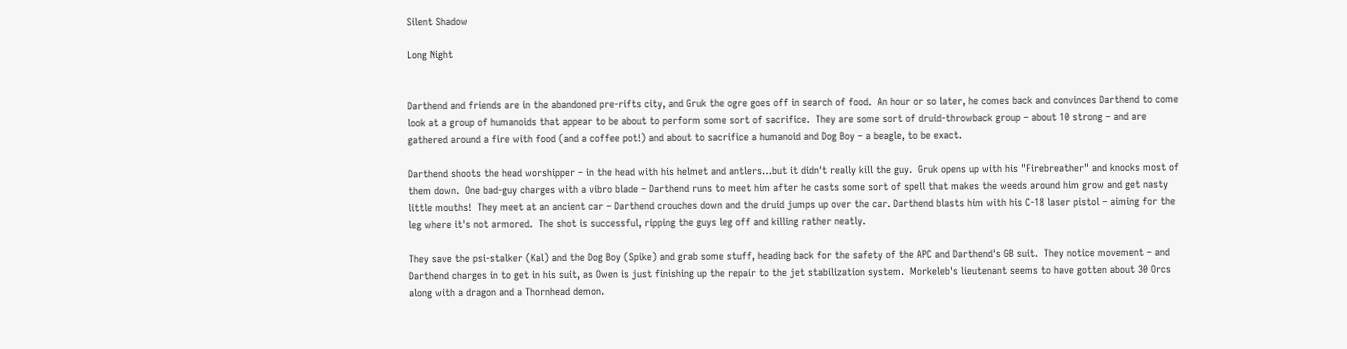Silent Shadow

Long Night


Darthend and friends are in the abandoned pre-rifts city, and Gruk the ogre goes off in search of food.  An hour or so later, he comes back and convinces Darthend to come look at a group of humanoids that appear to be about to perform some sort of sacrifice.  They are some sort of druid-throwback group – about 10 strong – and are gathered around a fire with food (and a coffee pot!) and about to sacrifice a humanoid and Dog Boy – a beagle, to be exact.

Darthend shoots the head worshipper – in the head with his helmet and antlers…but it didn't really kill the guy.  Gruk opens up with his "Firebreather" and knocks most of them down.  One bad-guy charges with a vibro blade – Darthend runs to meet him after he casts some sort of spell that makes the weeds around him grow and get nasty little mouths!  They meet at an ancient car – Darthend crouches down and the druid jumps up over the car. Darthend blasts him with his C-18 laser pistol – aiming for the leg where it's not armored.  The shot is successful, ripping the guys leg off and killing rather neatly.

They save the psi-stalker (Kal) and the Dog Boy (Spike) and grab some stuff, heading back for the safety of the APC and Darthend's GB suit.  They notice movement – and Darthend charges in to get in his suit, as Owen is just finishing up the repair to the jet stabilization system.  Morkeleb's lieutenant seems to have gotten about 30 Orcs along with a dragon and a Thornhead demon.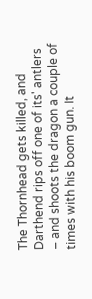The Thornhead gets killed, and Darthend rips off one of its' antlers – and shoots the dragon a couple of times with his boom gun. It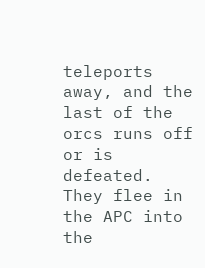teleports away, and the last of the orcs runs off or is defeated.  They flee in the APC into the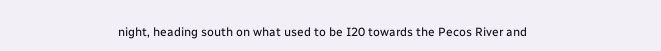night, heading south on what used to be I20 towards the Pecos River and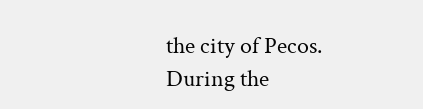the city of Pecos.  During the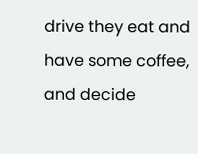drive they eat and have some coffee, and decide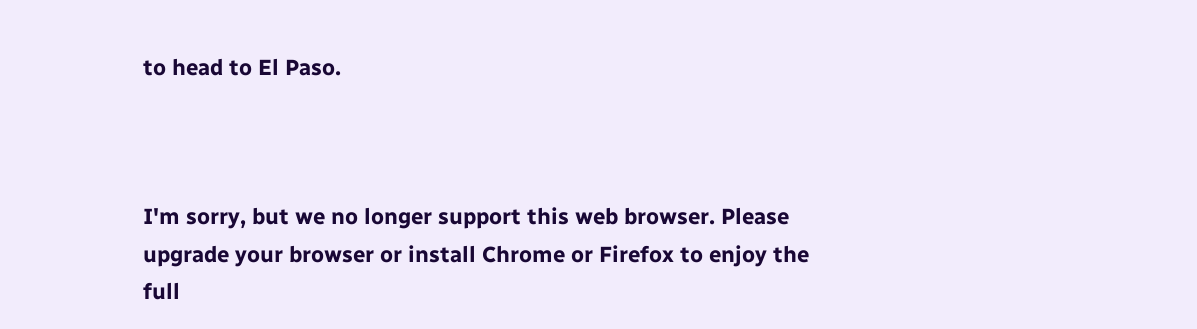to head to El Paso.



I'm sorry, but we no longer support this web browser. Please upgrade your browser or install Chrome or Firefox to enjoy the full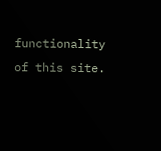functionality of this site.